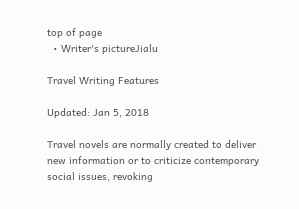top of page
  • Writer's pictureJialu

Travel Writing Features

Updated: Jan 5, 2018

Travel novels are normally created to deliver new information or to criticize contemporary social issues, revoking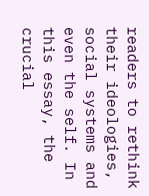readers to rethink their ideologies, social systems and even the self. In this essay, the crucial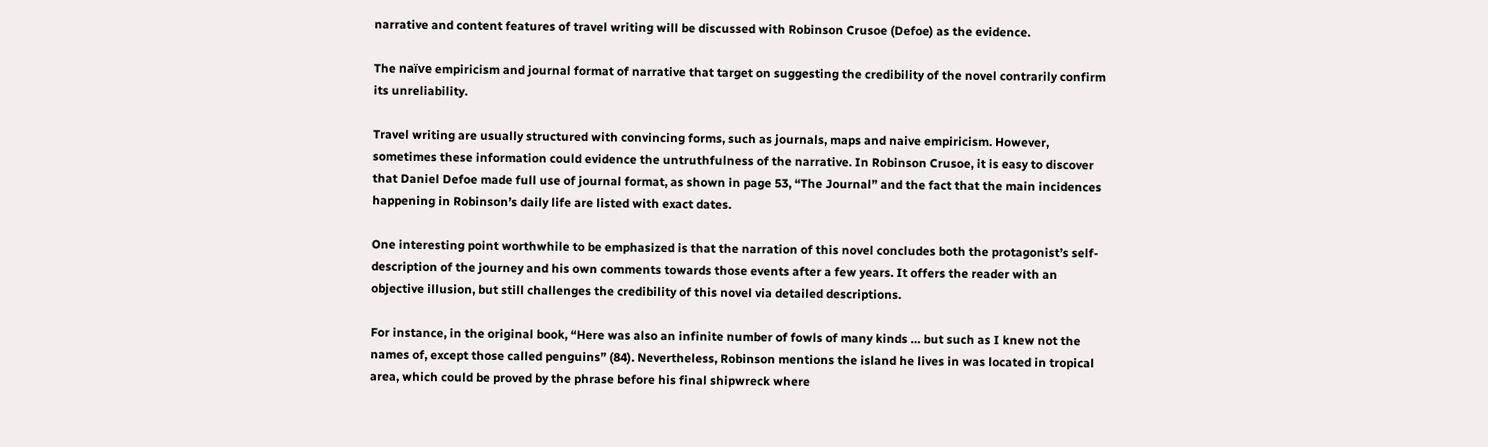narrative and content features of travel writing will be discussed with Robinson Crusoe (Defoe) as the evidence.

The naïve empiricism and journal format of narrative that target on suggesting the credibility of the novel contrarily confirm its unreliability.

Travel writing are usually structured with convincing forms, such as journals, maps and naive empiricism. However, sometimes these information could evidence the untruthfulness of the narrative. In Robinson Crusoe, it is easy to discover that Daniel Defoe made full use of journal format, as shown in page 53, “The Journal” and the fact that the main incidences happening in Robinson’s daily life are listed with exact dates.

One interesting point worthwhile to be emphasized is that the narration of this novel concludes both the protagonist’s self-description of the journey and his own comments towards those events after a few years. It offers the reader with an objective illusion, but still challenges the credibility of this novel via detailed descriptions.

For instance, in the original book, “Here was also an infinite number of fowls of many kinds … but such as I knew not the names of, except those called penguins” (84). Nevertheless, Robinson mentions the island he lives in was located in tropical area, which could be proved by the phrase before his final shipwreck where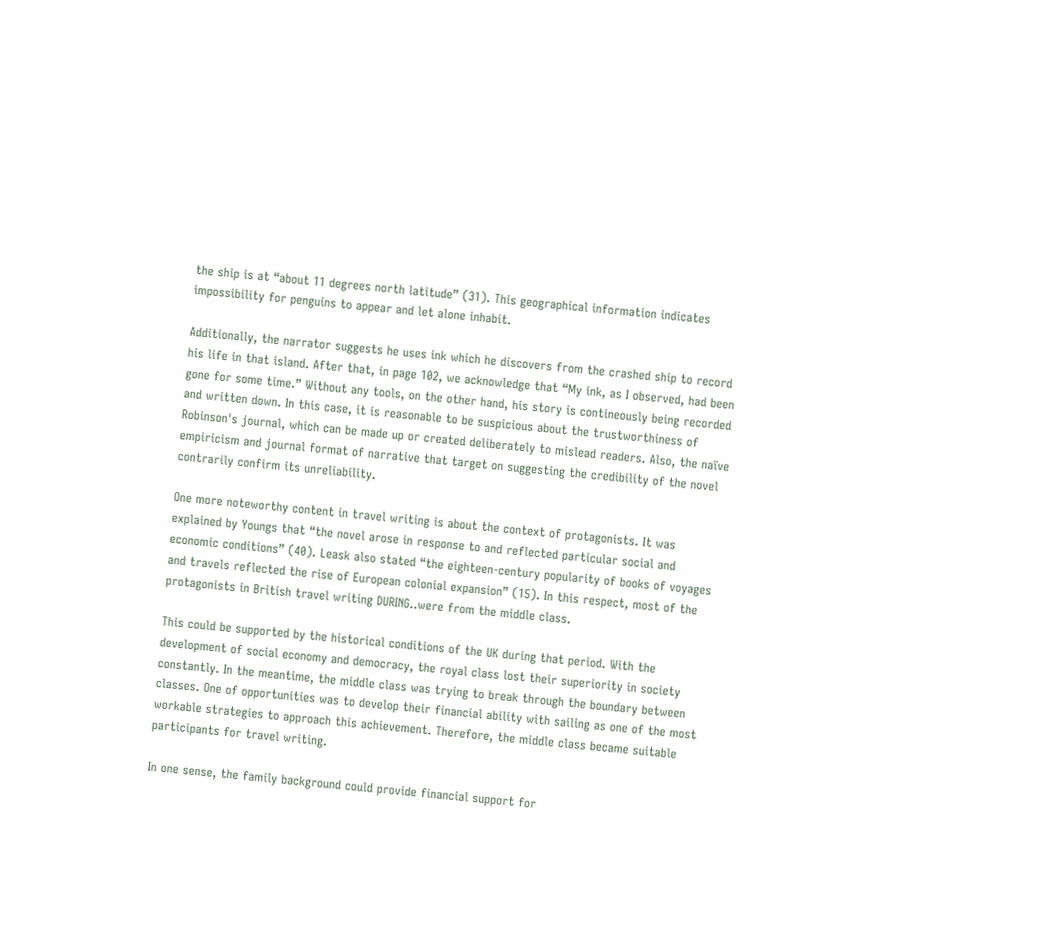the ship is at “about 11 degrees north latitude” (31). This geographical information indicates impossibility for penguins to appear and let alone inhabit.

Additionally, the narrator suggests he uses ink which he discovers from the crashed ship to record his life in that island. After that, in page 102, we acknowledge that “My ink, as I observed, had been gone for some time.” Without any tools, on the other hand, his story is contineously being recorded and written down. In this case, it is reasonable to be suspicious about the trustworthiness of Robinson's journal, which can be made up or created deliberately to mislead readers. Also, the naïve empiricism and journal format of narrative that target on suggesting the credibility of the novel contrarily confirm its unreliability.

One more noteworthy content in travel writing is about the context of protagonists. It was explained by Youngs that “the novel arose in response to and reflected particular social and economic conditions” (40). Leask also stated “the eighteen-century popularity of books of voyages and travels reflected the rise of European colonial expansion” (15). In this respect, most of the protagonists in British travel writing DURING..were from the middle class.

This could be supported by the historical conditions of the UK during that period. With the development of social economy and democracy, the royal class lost their superiority in society constantly. In the meantime, the middle class was trying to break through the boundary between classes. One of opportunities was to develop their financial ability with sailing as one of the most workable strategies to approach this achievement. Therefore, the middle class became suitable participants for travel writing.

In one sense, the family background could provide financial support for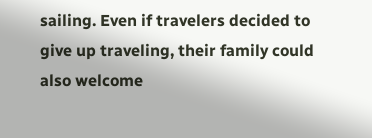sailing. Even if travelers decided to give up traveling, their family could also welcome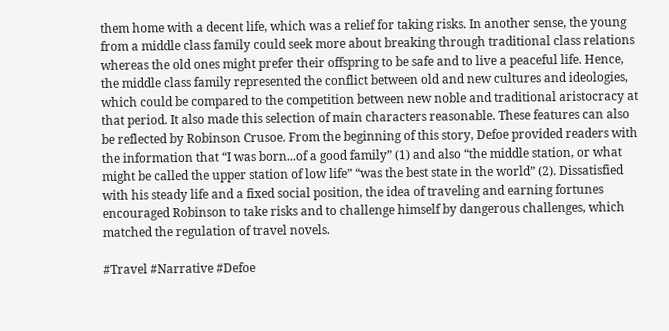them home with a decent life, which was a relief for taking risks. In another sense, the young from a middle class family could seek more about breaking through traditional class relations whereas the old ones might prefer their offspring to be safe and to live a peaceful life. Hence, the middle class family represented the conflict between old and new cultures and ideologies, which could be compared to the competition between new noble and traditional aristocracy at that period. It also made this selection of main characters reasonable. These features can also be reflected by Robinson Crusoe. From the beginning of this story, Defoe provided readers with the information that “I was born...of a good family” (1) and also “the middle station, or what might be called the upper station of low life” “was the best state in the world” (2). Dissatisfied with his steady life and a fixed social position, the idea of traveling and earning fortunes encouraged Robinson to take risks and to challenge himself by dangerous challenges, which matched the regulation of travel novels.

#Travel #Narrative #Defoe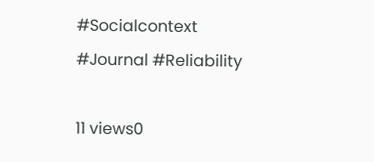#Socialcontext #Journal #Reliability

11 views0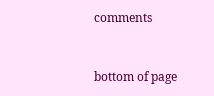comments


bottom of page